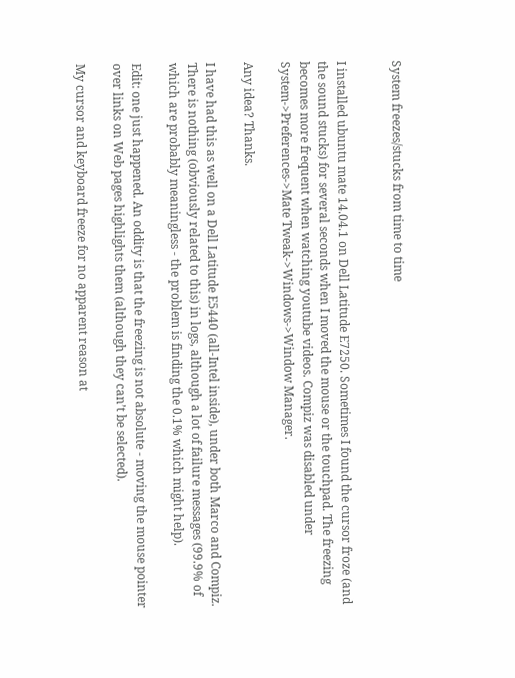System freezes/stucks from time to time


I installed ubuntu mate 14.04.1 on Dell Latitude E7250. Sometimes I found the cursor froze (and the sound stucks) for several seconds when I moved the mouse or the touchpad. The freezing becomes more frequent when watching youtube videos. Compiz was disabled under System->Preferences->Mate Tweak->Windows->Window Manager.

Any idea? Thanks.

I have had this as well on a Dell Latitude E5440 (all-Intel inside), under both Marco and Compiz. There is nothing (obviously related to this) in logs, although a lot of failure messages (99.9% of which are probably meaningless - the problem is finding the 0.1% which might help).

Edit: one just happened. An oddity is that the freezing is not absolute - moving the mouse pointer over links on Web pages highlights them (although they can’t be selected).

My cursor and keyboard freeze for no apparent reason at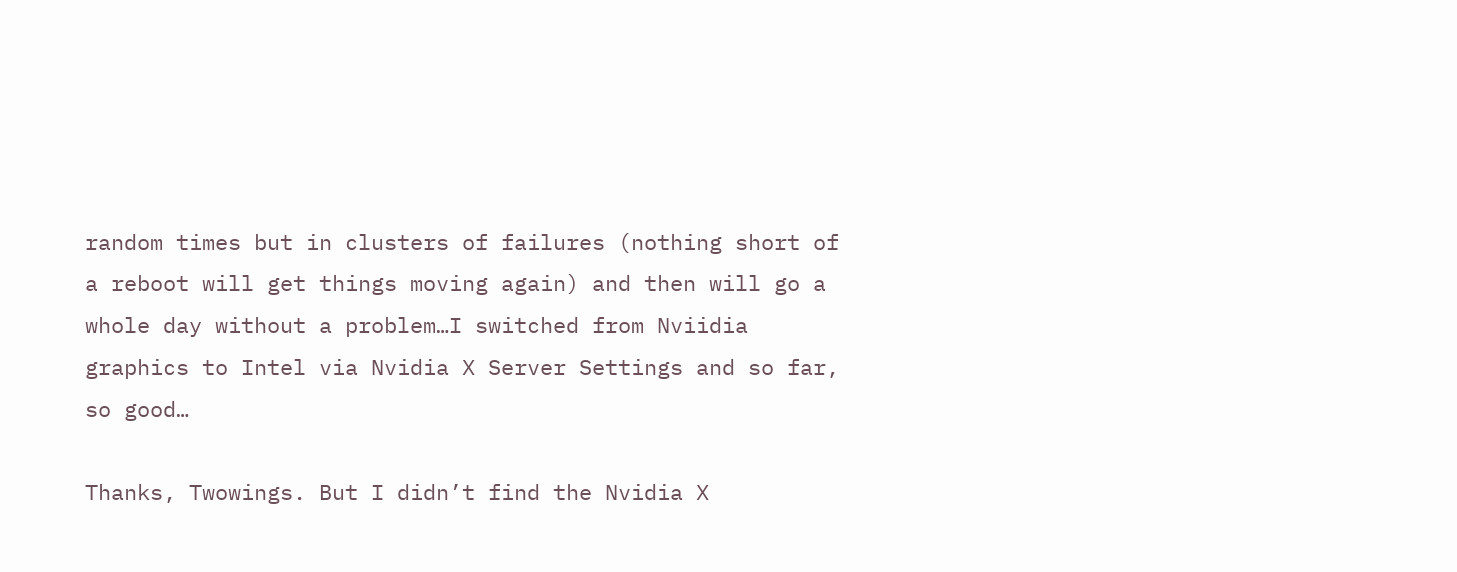random times but in clusters of failures (nothing short of a reboot will get things moving again) and then will go a whole day without a problem…I switched from Nviidia graphics to Intel via Nvidia X Server Settings and so far, so good…

Thanks, Twowings. But I didn’t find the Nvidia X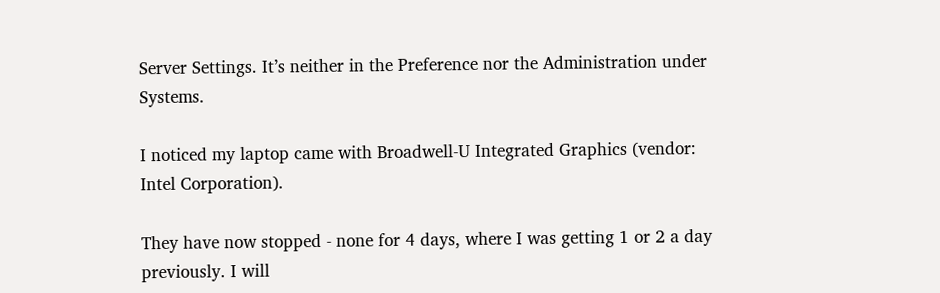Server Settings. It’s neither in the Preference nor the Administration under Systems.

I noticed my laptop came with Broadwell-U Integrated Graphics (vendor: Intel Corporation).

They have now stopped - none for 4 days, where I was getting 1 or 2 a day previously. I will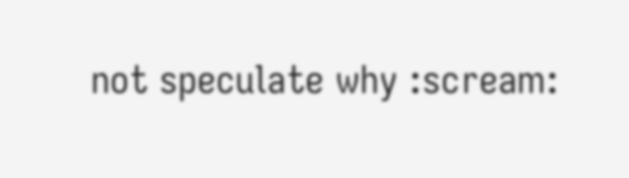not speculate why :scream: